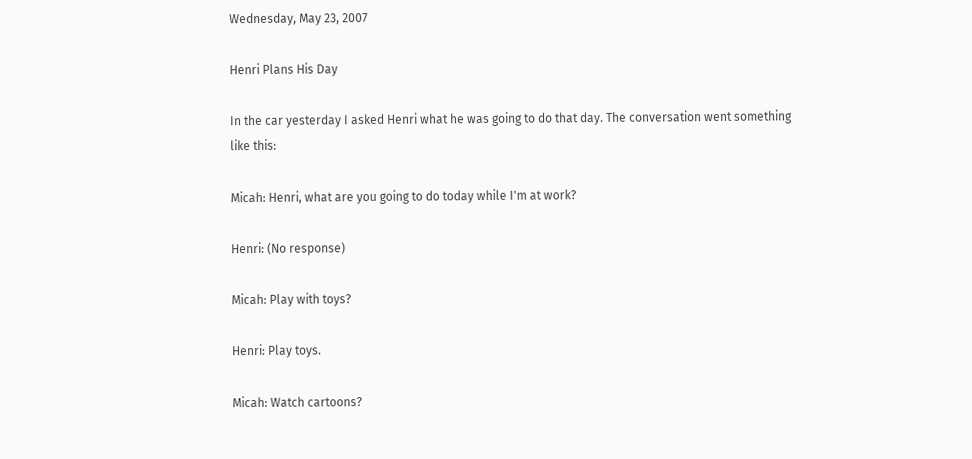Wednesday, May 23, 2007

Henri Plans His Day

In the car yesterday I asked Henri what he was going to do that day. The conversation went something like this:

Micah: Henri, what are you going to do today while I'm at work?

Henri: (No response)

Micah: Play with toys?

Henri: Play toys.

Micah: Watch cartoons?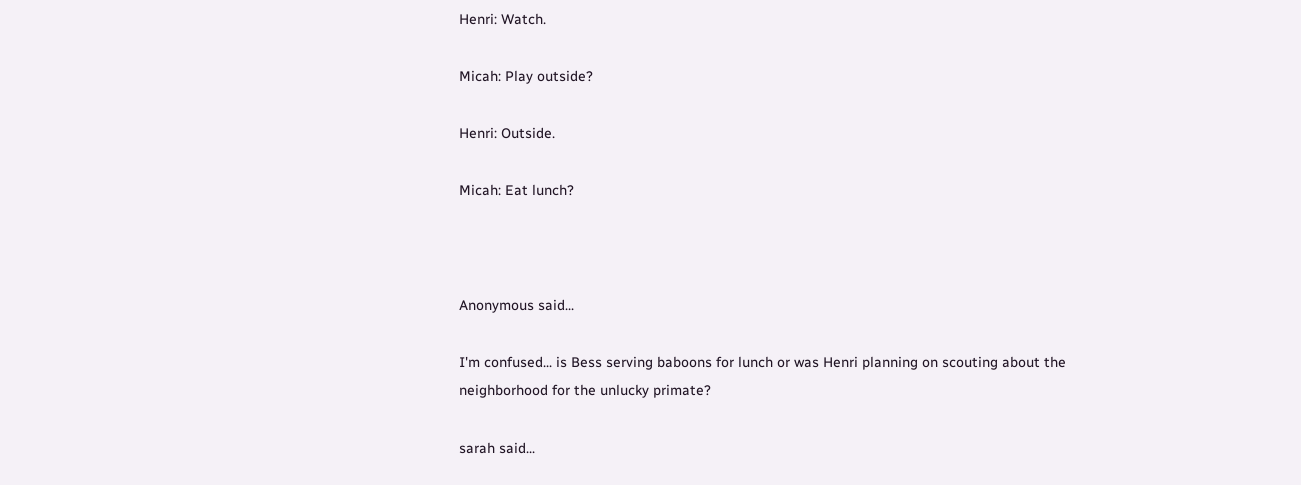Henri: Watch.

Micah: Play outside?

Henri: Outside.

Micah: Eat lunch?



Anonymous said...

I'm confused... is Bess serving baboons for lunch or was Henri planning on scouting about the neighborhood for the unlucky primate?

sarah said...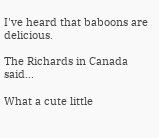I've heard that baboons are delicious.

The Richards in Canada said...

What a cute little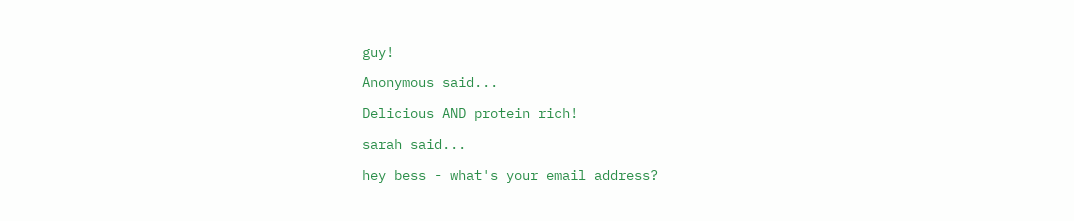guy!

Anonymous said...

Delicious AND protein rich!

sarah said...

hey bess - what's your email address?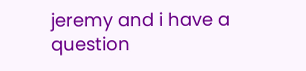jeremy and i have a question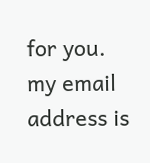for you.
my email address is